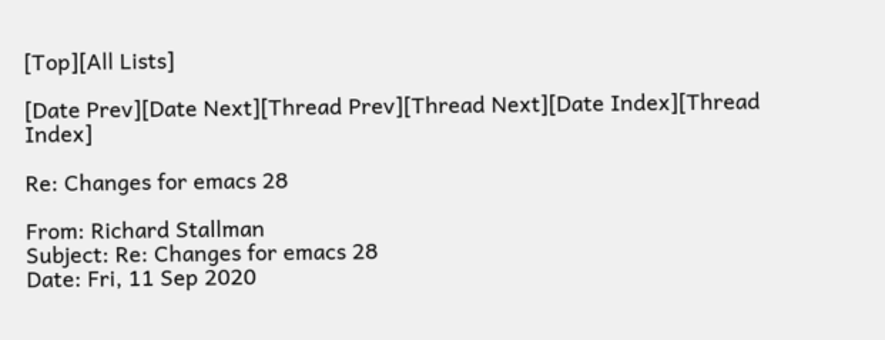[Top][All Lists]

[Date Prev][Date Next][Thread Prev][Thread Next][Date Index][Thread Index]

Re: Changes for emacs 28

From: Richard Stallman
Subject: Re: Changes for emacs 28
Date: Fri, 11 Sep 2020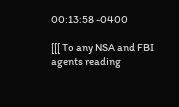00:13:58 -0400

[[[ To any NSA and FBI agents reading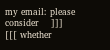my email: please consider    ]]]
[[[ whether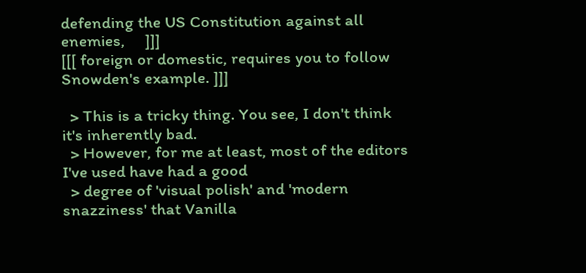defending the US Constitution against all enemies,     ]]]
[[[ foreign or domestic, requires you to follow Snowden's example. ]]]

  > This is a tricky thing. You see, I don't think it's inherently bad.
  > However, for me at least, most of the editors I've used have had a good
  > degree of 'visual polish' and 'modern snazziness' that Vanilla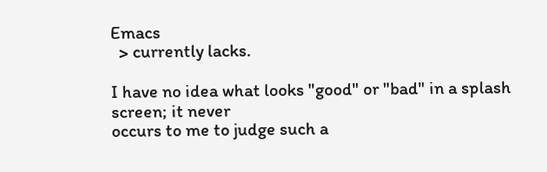Emacs
  > currently lacks.

I have no idea what looks "good" or "bad" in a splash screen; it never
occurs to me to judge such a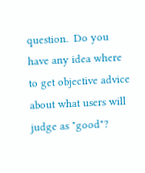question.  Do you have any idea where
to get objective advice about what users will judge as "good"?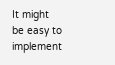It might be easy to implement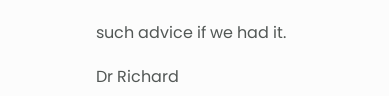such advice if we had it.

Dr Richard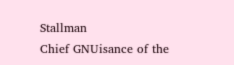Stallman
Chief GNUisance of the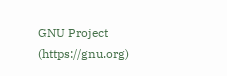GNU Project (https://gnu.org)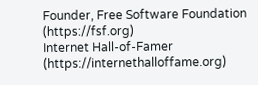Founder, Free Software Foundation (https://fsf.org)
Internet Hall-of-Famer (https://internethalloffame.org)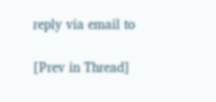reply via email to

[Prev in Thread]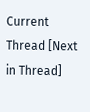Current Thread [Next in Thread]